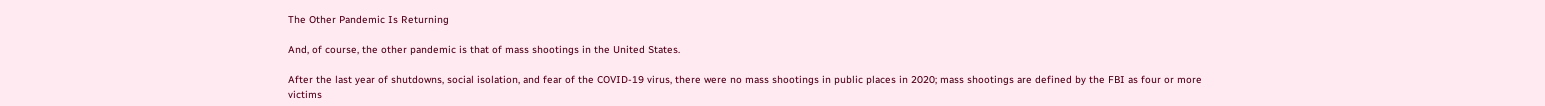The Other Pandemic Is Returning

And, of course, the other pandemic is that of mass shootings in the United States.

After the last year of shutdowns, social isolation, and fear of the COVID-19 virus, there were no mass shootings in public places in 2020; mass shootings are defined by the FBI as four or more victims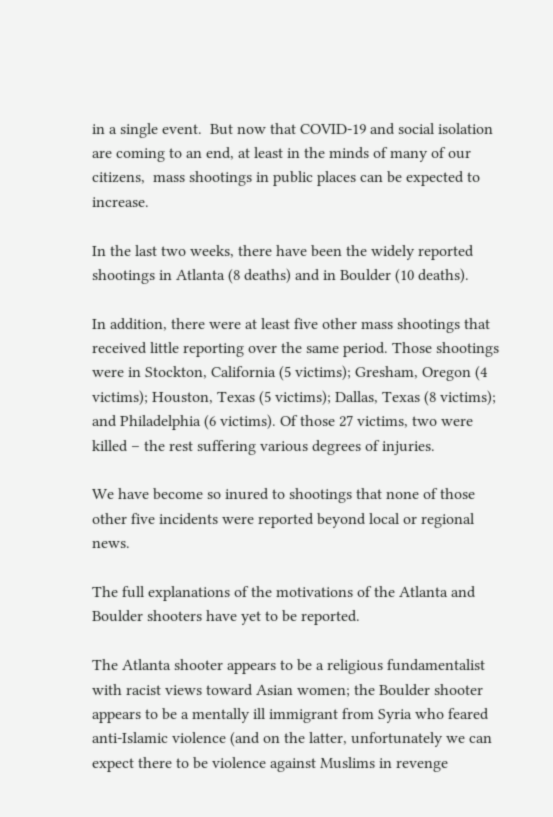in a single event.  But now that COVID-19 and social isolation are coming to an end, at least in the minds of many of our citizens,  mass shootings in public places can be expected to increase.

In the last two weeks, there have been the widely reported shootings in Atlanta (8 deaths) and in Boulder (10 deaths).

In addition, there were at least five other mass shootings that received little reporting over the same period. Those shootings were in Stockton, California (5 victims); Gresham, Oregon (4 victims); Houston, Texas (5 victims); Dallas, Texas (8 victims); and Philadelphia (6 victims). Of those 27 victims, two were killed – the rest suffering various degrees of injuries.

We have become so inured to shootings that none of those other five incidents were reported beyond local or regional news.

The full explanations of the motivations of the Atlanta and Boulder shooters have yet to be reported.

The Atlanta shooter appears to be a religious fundamentalist with racist views toward Asian women; the Boulder shooter appears to be a mentally ill immigrant from Syria who feared anti-Islamic violence (and on the latter, unfortunately we can expect there to be violence against Muslims in revenge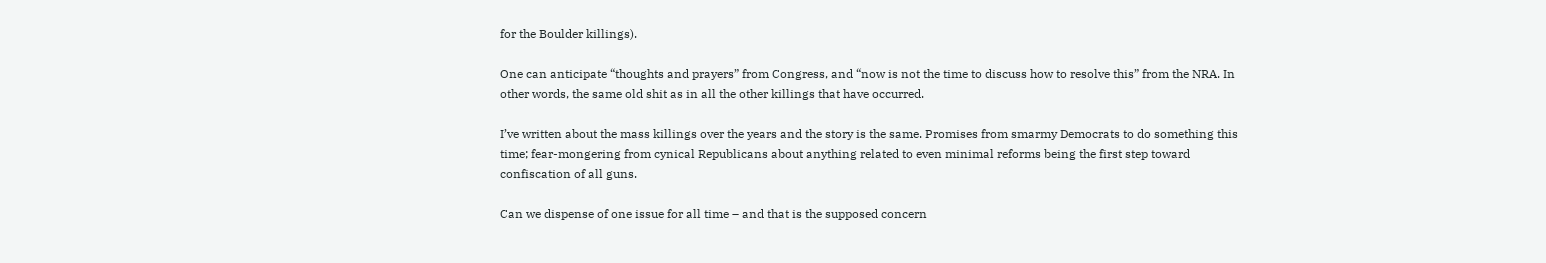for the Boulder killings).

One can anticipate “thoughts and prayers” from Congress, and “now is not the time to discuss how to resolve this” from the NRA. In other words, the same old shit as in all the other killings that have occurred.

I’ve written about the mass killings over the years and the story is the same. Promises from smarmy Democrats to do something this time; fear-mongering from cynical Republicans about anything related to even minimal reforms being the first step toward confiscation of all guns.

Can we dispense of one issue for all time – and that is the supposed concern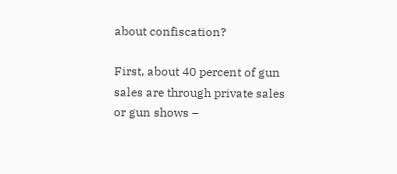about confiscation?

First, about 40 percent of gun sales are through private sales or gun shows –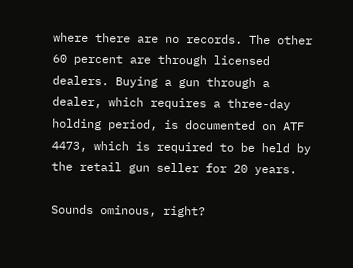where there are no records. The other 60 percent are through licensed dealers. Buying a gun through a dealer, which requires a three-day holding period, is documented on ATF 4473, which is required to be held by the retail gun seller for 20 years.

Sounds ominous, right?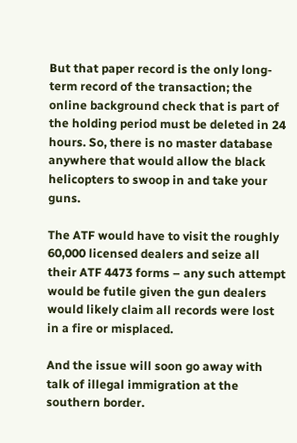But that paper record is the only long-term record of the transaction; the online background check that is part of the holding period must be deleted in 24 hours. So, there is no master database anywhere that would allow the black helicopters to swoop in and take your guns.

The ATF would have to visit the roughly 60,000 licensed dealers and seize all their ATF 4473 forms – any such attempt would be futile given the gun dealers would likely claim all records were lost in a fire or misplaced.

And the issue will soon go away with talk of illegal immigration at the southern border.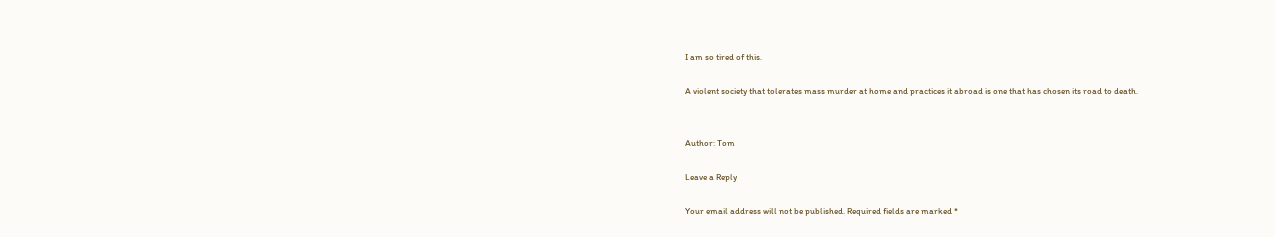I am so tired of this.

A violent society that tolerates mass murder at home and practices it abroad is one that has chosen its road to death.


Author: Tom

Leave a Reply

Your email address will not be published. Required fields are marked *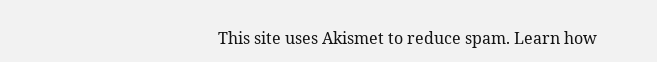This site uses Akismet to reduce spam. Learn how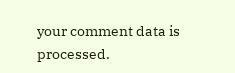your comment data is processed.